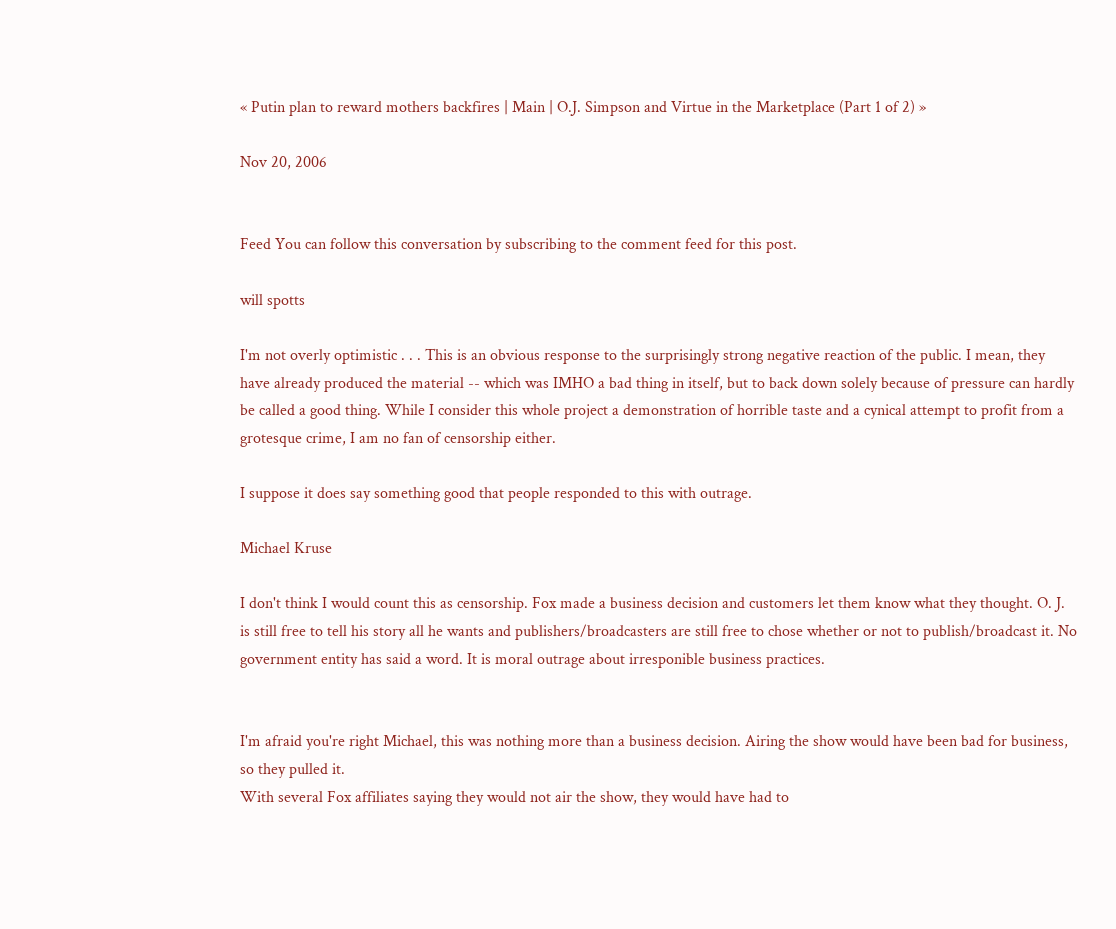« Putin plan to reward mothers backfires | Main | O.J. Simpson and Virtue in the Marketplace (Part 1 of 2) »

Nov 20, 2006


Feed You can follow this conversation by subscribing to the comment feed for this post.

will spotts

I'm not overly optimistic . . . This is an obvious response to the surprisingly strong negative reaction of the public. I mean, they have already produced the material -- which was IMHO a bad thing in itself, but to back down solely because of pressure can hardly be called a good thing. While I consider this whole project a demonstration of horrible taste and a cynical attempt to profit from a grotesque crime, I am no fan of censorship either.

I suppose it does say something good that people responded to this with outrage.

Michael Kruse

I don't think I would count this as censorship. Fox made a business decision and customers let them know what they thought. O. J. is still free to tell his story all he wants and publishers/broadcasters are still free to chose whether or not to publish/broadcast it. No government entity has said a word. It is moral outrage about irresponible business practices.


I'm afraid you're right Michael, this was nothing more than a business decision. Airing the show would have been bad for business, so they pulled it.
With several Fox affiliates saying they would not air the show, they would have had to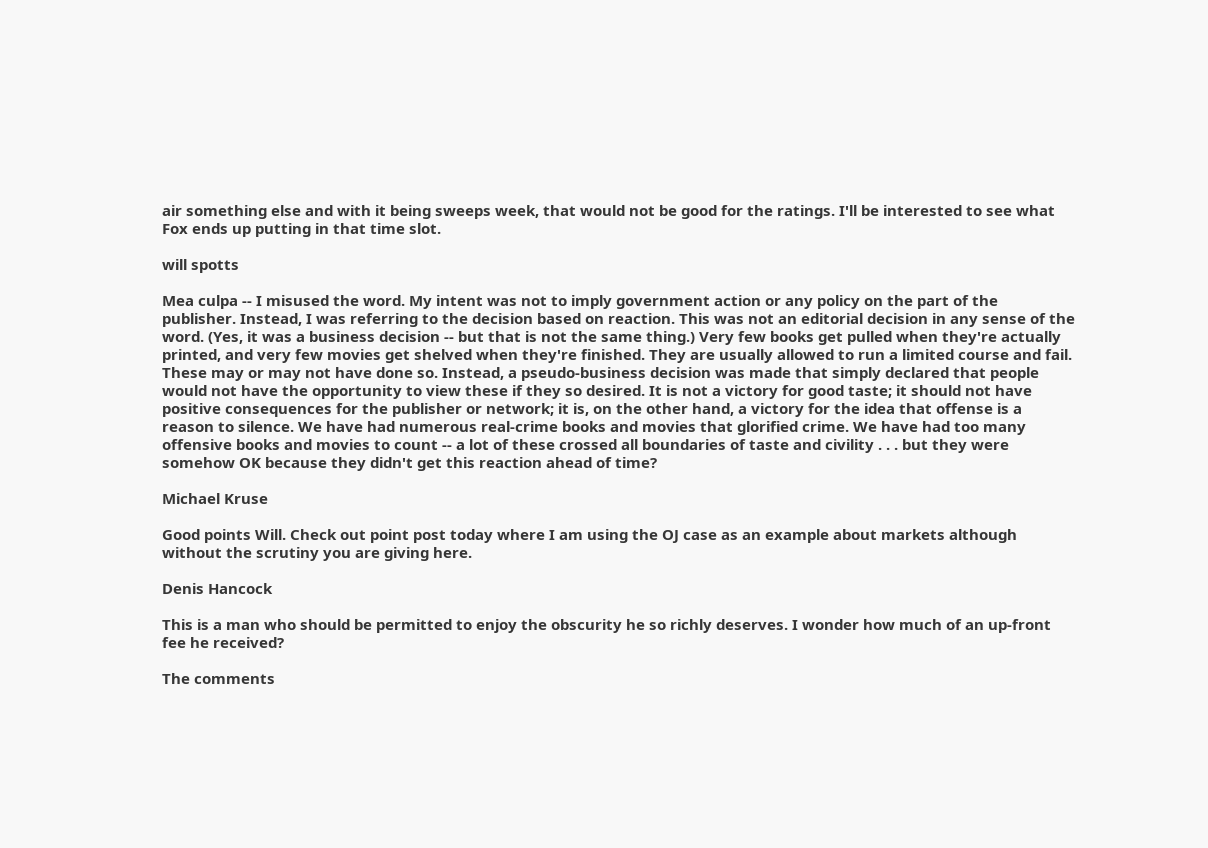air something else and with it being sweeps week, that would not be good for the ratings. I'll be interested to see what Fox ends up putting in that time slot.

will spotts

Mea culpa -- I misused the word. My intent was not to imply government action or any policy on the part of the publisher. Instead, I was referring to the decision based on reaction. This was not an editorial decision in any sense of the word. (Yes, it was a business decision -- but that is not the same thing.) Very few books get pulled when they're actually printed, and very few movies get shelved when they're finished. They are usually allowed to run a limited course and fail. These may or may not have done so. Instead, a pseudo-business decision was made that simply declared that people would not have the opportunity to view these if they so desired. It is not a victory for good taste; it should not have positive consequences for the publisher or network; it is, on the other hand, a victory for the idea that offense is a reason to silence. We have had numerous real-crime books and movies that glorified crime. We have had too many offensive books and movies to count -- a lot of these crossed all boundaries of taste and civility . . . but they were somehow OK because they didn't get this reaction ahead of time?

Michael Kruse

Good points Will. Check out point post today where I am using the OJ case as an example about markets although without the scrutiny you are giving here.

Denis Hancock

This is a man who should be permitted to enjoy the obscurity he so richly deserves. I wonder how much of an up-front fee he received?

The comments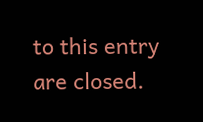to this entry are closed.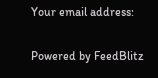Your email address:

Powered by FeedBlitz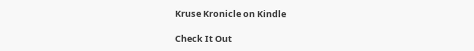Kruse Kronicle on Kindle

Check It Out